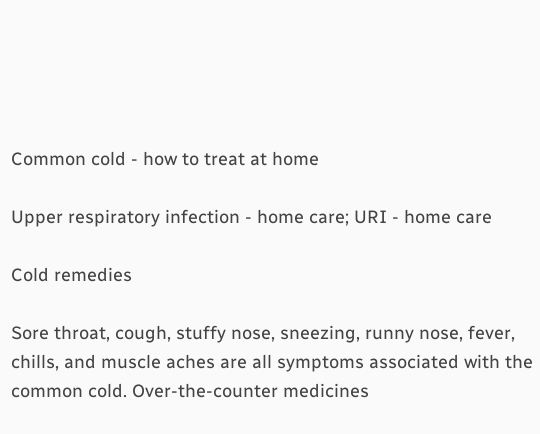Common cold - how to treat at home

Upper respiratory infection - home care; URI - home care

Cold remedies

Sore throat, cough, stuffy nose, sneezing, runny nose, fever, chills, and muscle aches are all symptoms associated with the common cold. Over-the-counter medicines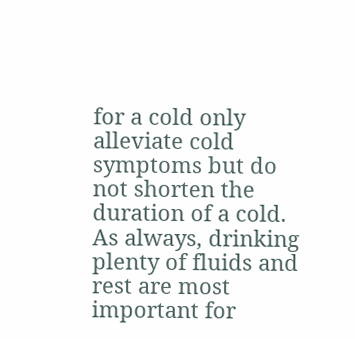for a cold only alleviate cold symptoms but do not shorten the duration of a cold. As always, drinking plenty of fluids and rest are most important for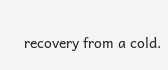recovery from a cold.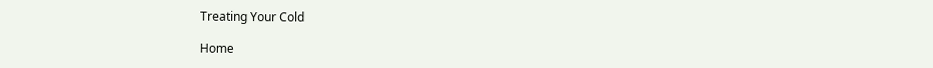Treating Your Cold

Home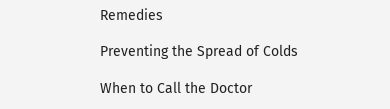Remedies

Preventing the Spread of Colds

When to Call the Doctor